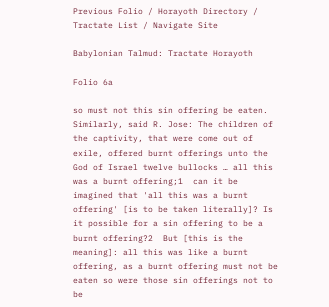Previous Folio / Horayoth Directory / Tractate List / Navigate Site

Babylonian Talmud: Tractate Horayoth

Folio 6a

so must not this sin offering be eaten. Similarly, said R. Jose: The children of the captivity, that were come out of exile, offered burnt offerings unto the God of Israel twelve bullocks … all this was a burnt offering;1  can it be imagined that 'all this was a burnt offering' [is to be taken literally]? Is it possible for a sin offering to be a burnt offering?2  But [this is the meaning]: all this was like a burnt offering, as a burnt offering must not be eaten so were those sin offerings not to be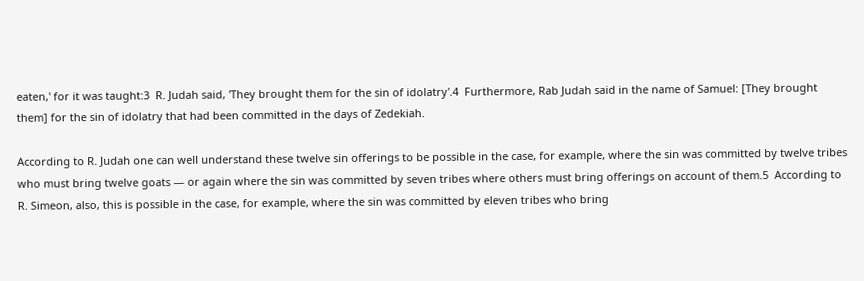eaten,' for it was taught:3  R. Judah said, 'They brought them for the sin of idolatry'.4  Furthermore, Rab Judah said in the name of Samuel: [They brought them] for the sin of idolatry that had been committed in the days of Zedekiah.

According to R. Judah one can well understand these twelve sin offerings to be possible in the case, for example, where the sin was committed by twelve tribes who must bring twelve goats — or again where the sin was committed by seven tribes where others must bring offerings on account of them.5  According to R. Simeon, also, this is possible in the case, for example, where the sin was committed by eleven tribes who bring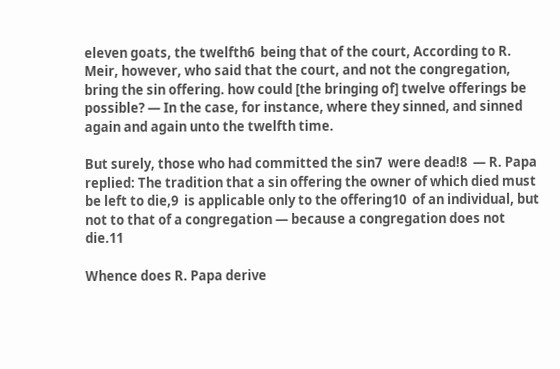eleven goats, the twelfth6  being that of the court, According to R. Meir, however, who said that the court, and not the congregation, bring the sin offering. how could [the bringing of] twelve offerings be possible? — In the case, for instance, where they sinned, and sinned again and again unto the twelfth time.

But surely, those who had committed the sin7  were dead!8  — R. Papa replied: The tradition that a sin offering the owner of which died must be left to die,9  is applicable only to the offering10  of an individual, but not to that of a congregation — because a congregation does not die.11

Whence does R. Papa derive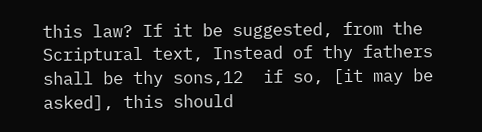this law? If it be suggested, from the Scriptural text, Instead of thy fathers shall be thy sons,12  if so, [it may be asked], this should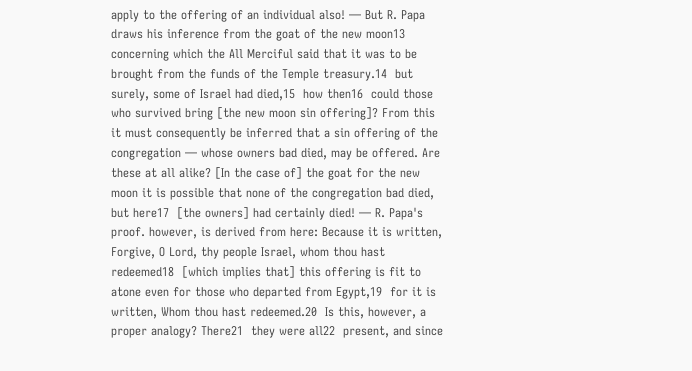apply to the offering of an individual also! — But R. Papa draws his inference from the goat of the new moon13  concerning which the All Merciful said that it was to be brought from the funds of the Temple treasury.14  but surely, some of Israel had died,15  how then16  could those who survived bring [the new moon sin offering]? From this it must consequently be inferred that a sin offering of the congregation — whose owners bad died, may be offered. Are these at all alike? [In the case of] the goat for the new moon it is possible that none of the congregation bad died, but here17  [the owners] had certainly died! — R. Papa's proof. however, is derived from here: Because it is written, Forgive, O Lord, thy people Israel, whom thou hast redeemed18  [which implies that] this offering is fit to atone even for those who departed from Egypt,19  for it is written, Whom thou hast redeemed.20  Is this, however, a proper analogy? There21  they were all22  present, and since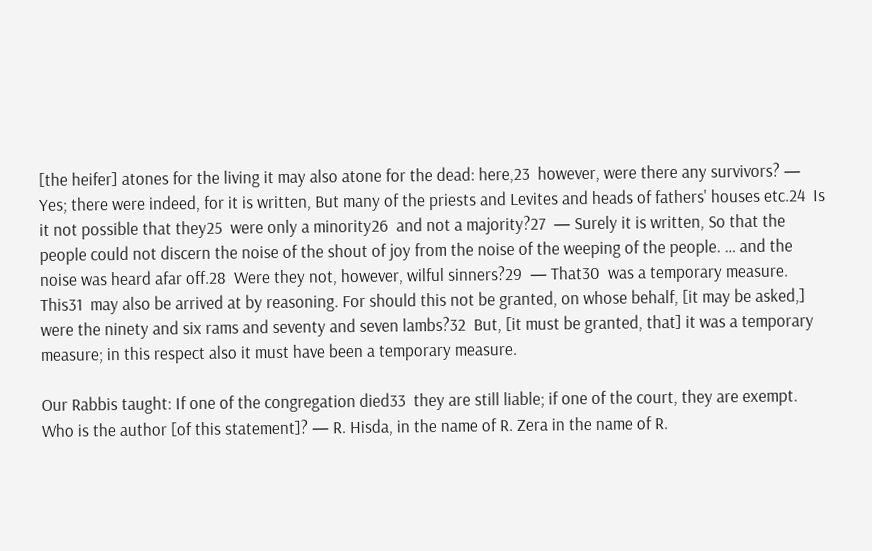[the heifer] atones for the living it may also atone for the dead: here,23  however, were there any survivors? — Yes; there were indeed, for it is written, But many of the priests and Levites and heads of fathers' houses etc.24  Is it not possible that they25  were only a minority26  and not a majority?27  — Surely it is written, So that the people could not discern the noise of the shout of joy from the noise of the weeping of the people. … and the noise was heard afar off.28  Were they not, however, wilful sinners?29  — That30  was a temporary measure. This31  may also be arrived at by reasoning. For should this not be granted, on whose behalf, [it may be asked,] were the ninety and six rams and seventy and seven lambs?32  But, [it must be granted, that] it was a temporary measure; in this respect also it must have been a temporary measure.

Our Rabbis taught: If one of the congregation died33  they are still liable; if one of the court, they are exempt. Who is the author [of this statement]? — R. Hisda, in the name of R. Zera in the name of R.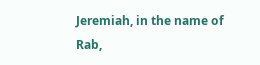Jeremiah, in the name of Rab,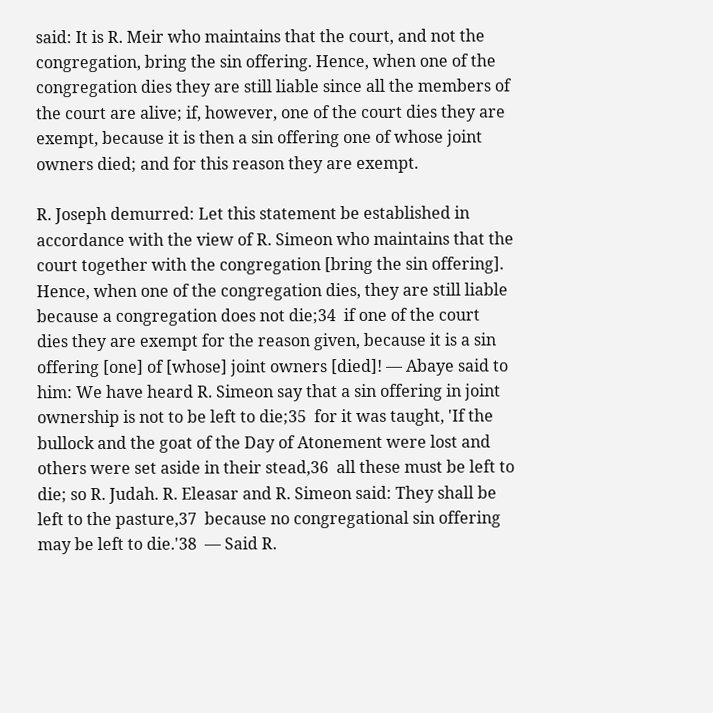said: It is R. Meir who maintains that the court, and not the congregation, bring the sin offering. Hence, when one of the congregation dies they are still liable since all the members of the court are alive; if, however, one of the court dies they are exempt, because it is then a sin offering one of whose joint owners died; and for this reason they are exempt.

R. Joseph demurred: Let this statement be established in accordance with the view of R. Simeon who maintains that the court together with the congregation [bring the sin offering]. Hence, when one of the congregation dies, they are still liable because a congregation does not die;34  if one of the court dies they are exempt for the reason given, because it is a sin offering [one] of [whose] joint owners [died]! — Abaye said to him: We have heard R. Simeon say that a sin offering in joint ownership is not to be left to die;35  for it was taught, 'If the bullock and the goat of the Day of Atonement were lost and others were set aside in their stead,36  all these must be left to die; so R. Judah. R. Eleasar and R. Simeon said: They shall be left to the pasture,37  because no congregational sin offering may be left to die.'38  — Said R.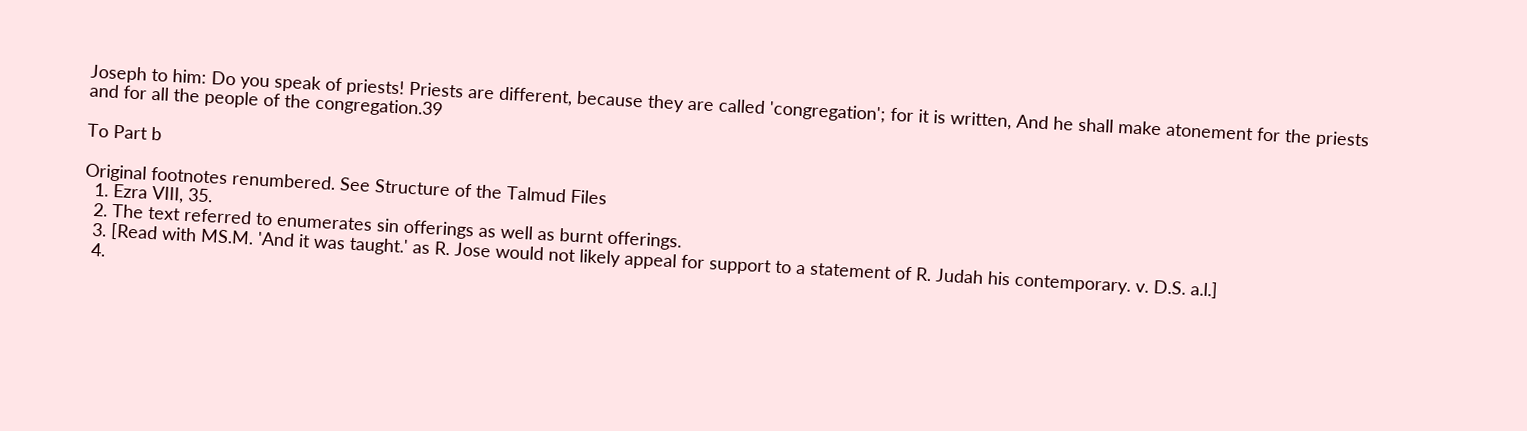Joseph to him: Do you speak of priests! Priests are different, because they are called 'congregation'; for it is written, And he shall make atonement for the priests and for all the people of the congregation.39

To Part b

Original footnotes renumbered. See Structure of the Talmud Files
  1. Ezra VIII, 35.
  2. The text referred to enumerates sin offerings as well as burnt offerings.
  3. [Read with MS.M. 'And it was taught.' as R. Jose would not likely appeal for support to a statement of R. Judah his contemporary. v. D.S. a.l.]
  4.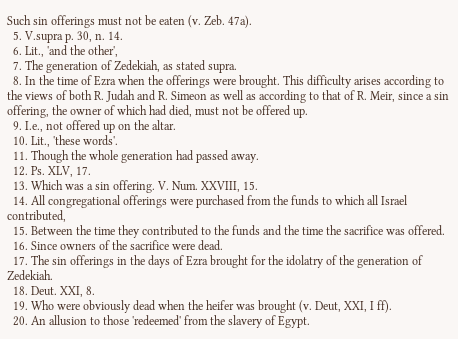Such sin offerings must not be eaten (v. Zeb. 47a).
  5. V.supra p. 30, n. 14.
  6. Lit., 'and the other',
  7. The generation of Zedekiah, as stated supra.
  8. In the time of Ezra when the offerings were brought. This difficulty arises according to the views of both R. Judah and R. Simeon as well as according to that of R. Meir, since a sin offering, the owner of which had died, must not be offered up.
  9. I.e., not offered up on the altar.
  10. Lit., 'these words'.
  11. Though the whole generation had passed away.
  12. Ps. XLV, 17.
  13. Which was a sin offering. V. Num. XXVIII, 15.
  14. All congregational offerings were purchased from the funds to which all Israel contributed,
  15. Between the time they contributed to the funds and the time the sacrifice was offered.
  16. Since owners of the sacrifice were dead.
  17. The sin offerings in the days of Ezra brought for the idolatry of the generation of Zedekiah.
  18. Deut. XXI, 8.
  19. Who were obviously dead when the heifer was brought (v. Deut, XXI, I ff).
  20. An allusion to those 'redeemed' from the slavery of Egypt.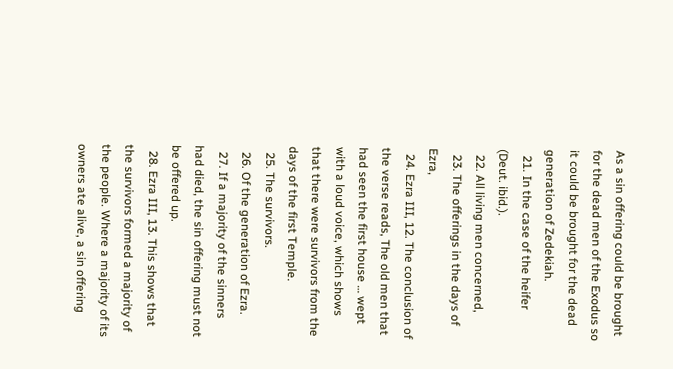As a sin offering could be brought for the dead men of the Exodus so it could be brought for the dead generation of Zedekiah.
  21. In the case of the heifer (Deut. ibid.).
  22. All living men concerned,
  23. The offerings in the days of Ezra,
  24. Ezra III, 12. The conclusion of the verse reads, The old men that had seen the first house … wept with a loud voice, which shows that there were survivors from the days of the first Temple.
  25. The survivors.
  26. Of the generation of Ezra.
  27. If a majority of the sinners had died, the sin offering must not be offered up.
  28. Ezra III, 13. This shows that the survivors formed a majority of the people. Where a majority of its owners ate alive, a sin offering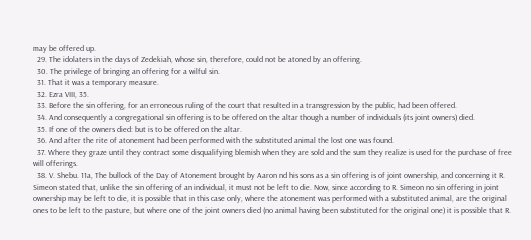may be offered up.
  29. The idolaters in the days of Zedekiah, whose sin, therefore, could not be atoned by an offering.
  30. The privilege of bringing an offering for a wilful sin.
  31. That it was a temporary measure.
  32. Ezra VIII, 35.
  33. Before the sin offering, for an erroneous ruling of the court that resulted in a transgression by the public, had been offered.
  34. And consequently a congregational sin offering is to be offered on the altar though a number of individuals (its joint owners) died.
  35. If one of the owners died: but is to be offered on the altar.
  36. And after the rite of atonement had been performed with the substituted animal the lost one was found.
  37. Where they graze until they contract some disqualifying blemish when they are sold and the sum they realize is used for the purchase of free will offerings.
  38. V. Shebu. 11a, The bullock of the Day of Atonement brought by Aaron nd his sons as a sin offering is of joint ownership, and concerning it R. Simeon stated that, unlike the sin offering of an individual, it must not be left to die. Now, since according to R. Simeon no sin offering in joint ownership may be left to die, it is possible that in this case only, where the atonement was performed with a substituted animal, are the original ones to be left to the pasture, but where one of the joint owners died (no animal having been substituted for the original one) it is possible that R.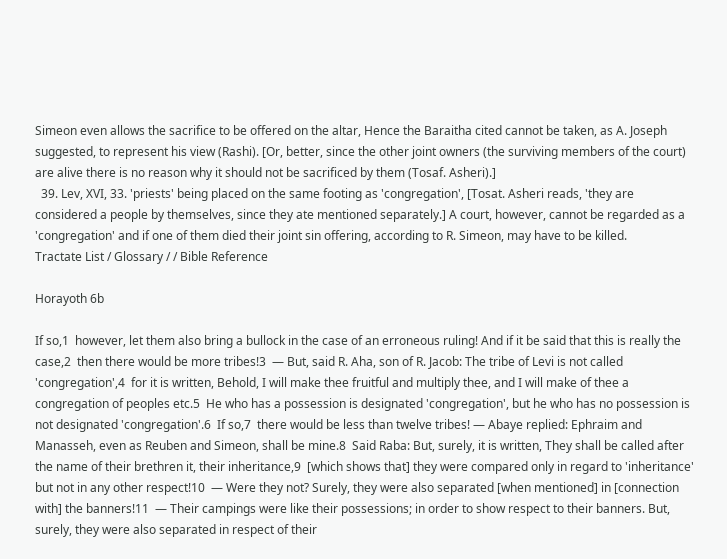Simeon even allows the sacrifice to be offered on the altar, Hence the Baraitha cited cannot be taken, as A. Joseph suggested, to represent his view (Rashi). [Or, better, since the other joint owners (the surviving members of the court) are alive there is no reason why it should not be sacrificed by them (Tosaf. Asheri).]
  39. Lev, XVI, 33. 'priests' being placed on the same footing as 'congregation', [Tosat. Asheri reads, 'they are considered a people by themselves, since they ate mentioned separately.] A court, however, cannot be regarded as a 'congregation' and if one of them died their joint sin offering, according to R. Simeon, may have to be killed.
Tractate List / Glossary / / Bible Reference

Horayoth 6b

If so,1  however, let them also bring a bullock in the case of an erroneous ruling! And if it be said that this is really the case,2  then there would be more tribes!3  — But, said R. Aha, son of R. Jacob: The tribe of Levi is not called 'congregation',4  for it is written, Behold, I will make thee fruitful and multiply thee, and I will make of thee a congregation of peoples etc.5  He who has a possession is designated 'congregation', but he who has no possession is not designated 'congregation'.6  If so,7  there would be less than twelve tribes! — Abaye replied: Ephraim and Manasseh, even as Reuben and Simeon, shall be mine.8  Said Raba: But, surely, it is written, They shall be called after the name of their brethren it, their inheritance,9  [which shows that] they were compared only in regard to 'inheritance' but not in any other respect!10  — Were they not? Surely, they were also separated [when mentioned] in [connection with] the banners!11  — Their campings were like their possessions; in order to show respect to their banners. But, surely, they were also separated in respect of their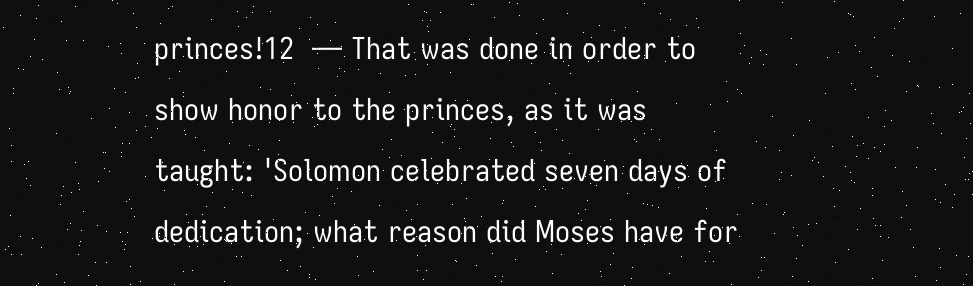princes!12  — That was done in order to show honor to the princes, as it was taught: 'Solomon celebrated seven days of dedication; what reason did Moses have for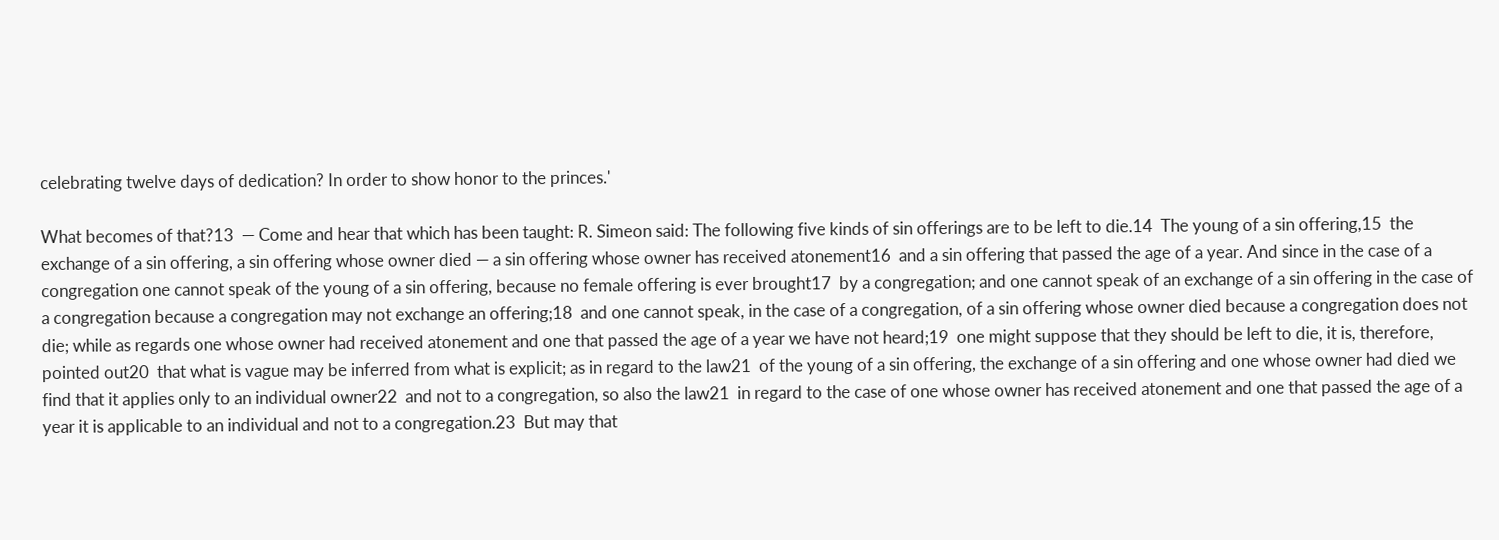celebrating twelve days of dedication? In order to show honor to the princes.'

What becomes of that?13  — Come and hear that which has been taught: R. Simeon said: The following five kinds of sin offerings are to be left to die.14  The young of a sin offering,15  the exchange of a sin offering, a sin offering whose owner died — a sin offering whose owner has received atonement16  and a sin offering that passed the age of a year. And since in the case of a congregation one cannot speak of the young of a sin offering, because no female offering is ever brought17  by a congregation; and one cannot speak of an exchange of a sin offering in the case of a congregation because a congregation may not exchange an offering;18  and one cannot speak, in the case of a congregation, of a sin offering whose owner died because a congregation does not die; while as regards one whose owner had received atonement and one that passed the age of a year we have not heard;19  one might suppose that they should be left to die, it is, therefore, pointed out20  that what is vague may be inferred from what is explicit; as in regard to the law21  of the young of a sin offering, the exchange of a sin offering and one whose owner had died we find that it applies only to an individual owner22  and not to a congregation, so also the law21  in regard to the case of one whose owner has received atonement and one that passed the age of a year it is applicable to an individual and not to a congregation.23  But may that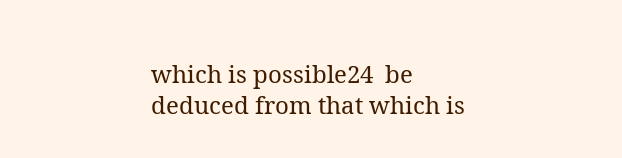which is possible24  be deduced from that which is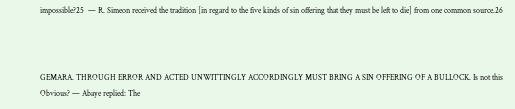impossible?25  — R. Simeon received the tradition [in regard to the five kinds of sin offering that they must be left to die] from one common source.26



GEMARA. THROUGH ERROR AND ACTED UNWITTINGLY ACCORDINGLY MUST BRING A SIN OFFERING OF A BULLOCK. Is not this Obvious? — Abaye replied: The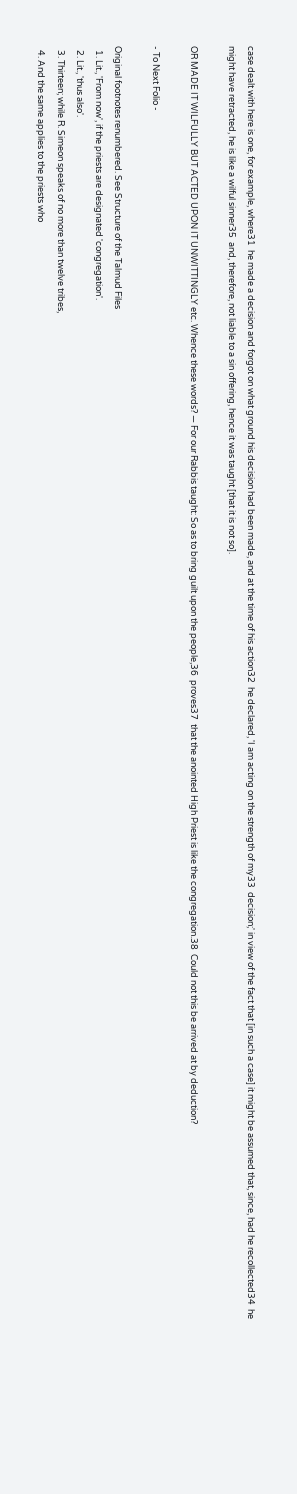case dealt with here is one, for example, where31  he made a decision and forgot on what ground his decision had been made, and at the time of his action32  he declared, 'I am acting on the strength of my33  decision;' in view of the fact that [in such a case] it might be assumed that, since, had he recollected34  he might have retracted, he is like a wilful sinner35  and, therefore, not liable to a sin offering, hence it was taught [that it is not so].

OR MADE IT WILFULLY BUT ACTED UPON IT UNWITTINGLY etc. Whence these words? — For our Rabbis taught: So as to bring guilt upon the people,36  proves37  that the anointed High Priest is like the congregation.38  Could not this be arrived at by deduction?

- To Next Folio -

Original footnotes renumbered. See Structure of the Talmud Files
  1. Lit., 'From now', if the priests are designated 'congregation'.
  2. Lit., 'thus also'.
  3. Thirteen; while R. Simeon speaks of no more than twelve tribes,
  4. And the same applies to the priests who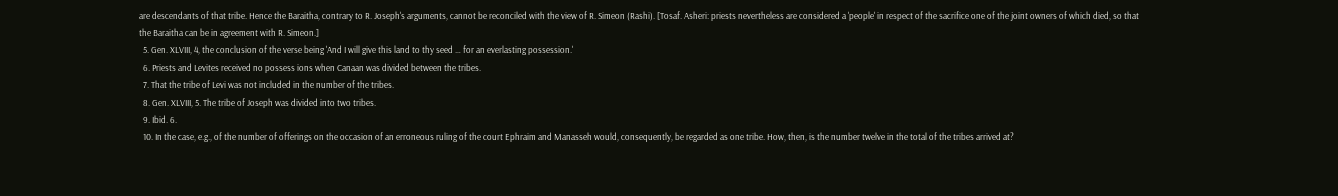are descendants of that tribe. Hence the Baraitha, contrary to R. Joseph's arguments, cannot be reconciled with the view of R. Simeon (Rashi). [Tosaf. Asheri: priests nevertheless are considered a 'people' in respect of the sacrifice one of the joint owners of which died, so that the Baraitha can be in agreement with R. Simeon.]
  5. Gen. XLVIII, 4, the conclusion of the verse being 'And I will give this land to thy seed … for an everlasting possession.'
  6. Priests and Levites received no possess ions when Canaan was divided between the tribes.
  7. That the tribe of Levi was not included in the number of the tribes.
  8. Gen. XLVIII, 5. The tribe of Joseph was divided into two tribes.
  9. Ibid. 6.
  10. In the case, e.g., of the number of offerings on the occasion of an erroneous ruling of the court Ephraim and Manasseh would, consequently, be regarded as one tribe. How, then, is the number twelve in the total of the tribes arrived at?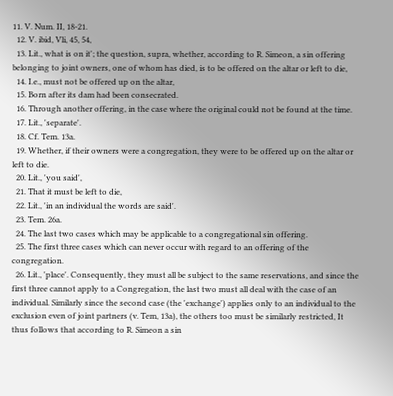11. V. Num. II, 18-21.
  12. V. ibid, Vli, 45, 54,
  13. Lit., what is on it'; the question, supra, whether, according to R. Simeon, a sin offering belonging to joint owners, one of whom has died, is to be offered on the altar or left to die,
  14. I.e., must not be offered up on the altar,
  15. Born after its dam had been consecrated.
  16. Through another offering, in the case where the original could not be found at the time.
  17. Lit., 'separate'.
  18. Cf. Tem. 13a.
  19. Whether, if their owners were a congregation, they were to be offered up on the altar or left to die.
  20. Lit., 'you said',
  21. That it must be left to die,
  22. Lit., 'in an individual the words are said'.
  23. Tem. 26a.
  24. The last two cases which may be applicable to a congregational sin offering.
  25. The first three cases which can never occur with regard to an offering of the congregation.
  26. Lit., 'place'. Consequently, they must all be subject to the same reservations, and since the first three cannot apply to a Congregation, the last two must all deal with the case of an individual. Similarly since the second case (the 'exchange') applies only to an individual to the exclusion even of joint partners (v. Tem, 13a), the others too must be similarly restricted, It thus follows that according to R. Simeon a sin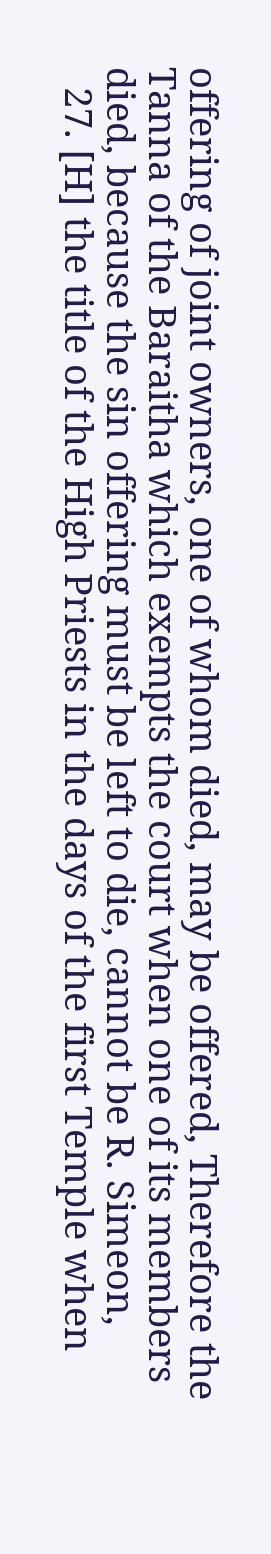offering of joint owners, one of whom died, may be offered, Therefore the Tanna of the Baraitha which exempts the court when one of its members died, because the sin offering must be left to die, cannot be R. Simeon,
  27. [H] the title of the High Priests in the days of the first Temple when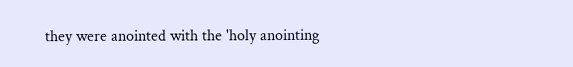they were anointed with the 'holy anointing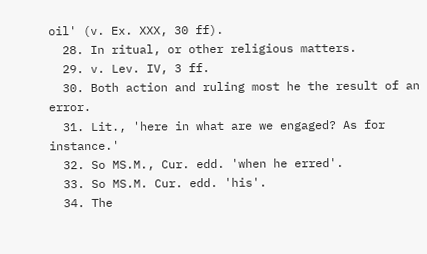oil' (v. Ex. XXX, 30 ff).
  28. In ritual, or other religious matters.
  29. v. Lev. IV, 3 ff.
  30. Both action and ruling most he the result of an error.
  31. Lit., 'here in what are we engaged? As for instance.'
  32. So MS.M., Cur. edd. 'when he erred'.
  33. So MS.M. Cur. edd. 'his'.
  34. The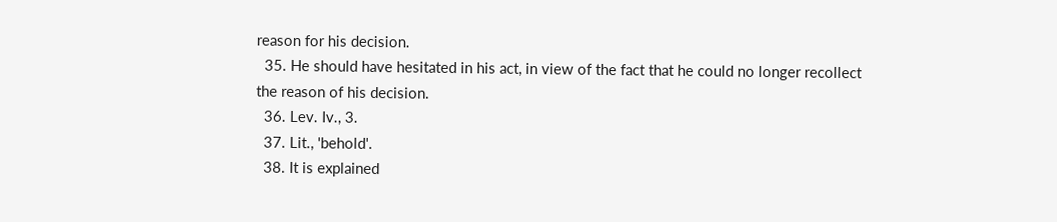reason for his decision.
  35. He should have hesitated in his act, in view of the fact that he could no longer recollect the reason of his decision.
  36. Lev. Iv., 3.
  37. Lit., 'behold'.
  38. It is explained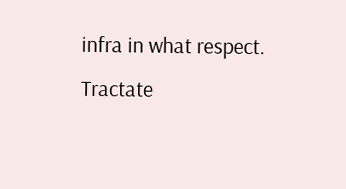infra in what respect.
Tractate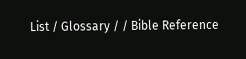List / Glossary / / Bible Reference